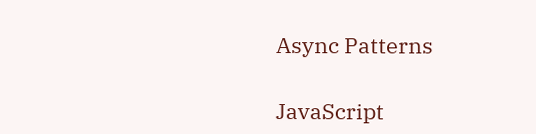Async Patterns

JavaScript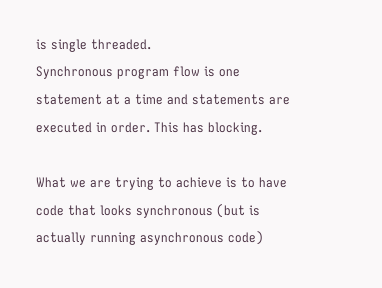is single threaded.
Synchronous program flow is one statement at a time and statements are executed in order. This has blocking.

What we are trying to achieve is to have code that looks synchronous (but is actually running asynchronous code)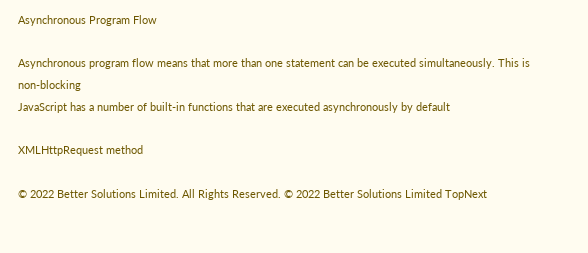Asynchronous Program Flow

Asynchronous program flow means that more than one statement can be executed simultaneously. This is non-blocking
JavaScript has a number of built-in functions that are executed asynchronously by default

XMLHttpRequest method

© 2022 Better Solutions Limited. All Rights Reserved. © 2022 Better Solutions Limited TopNext